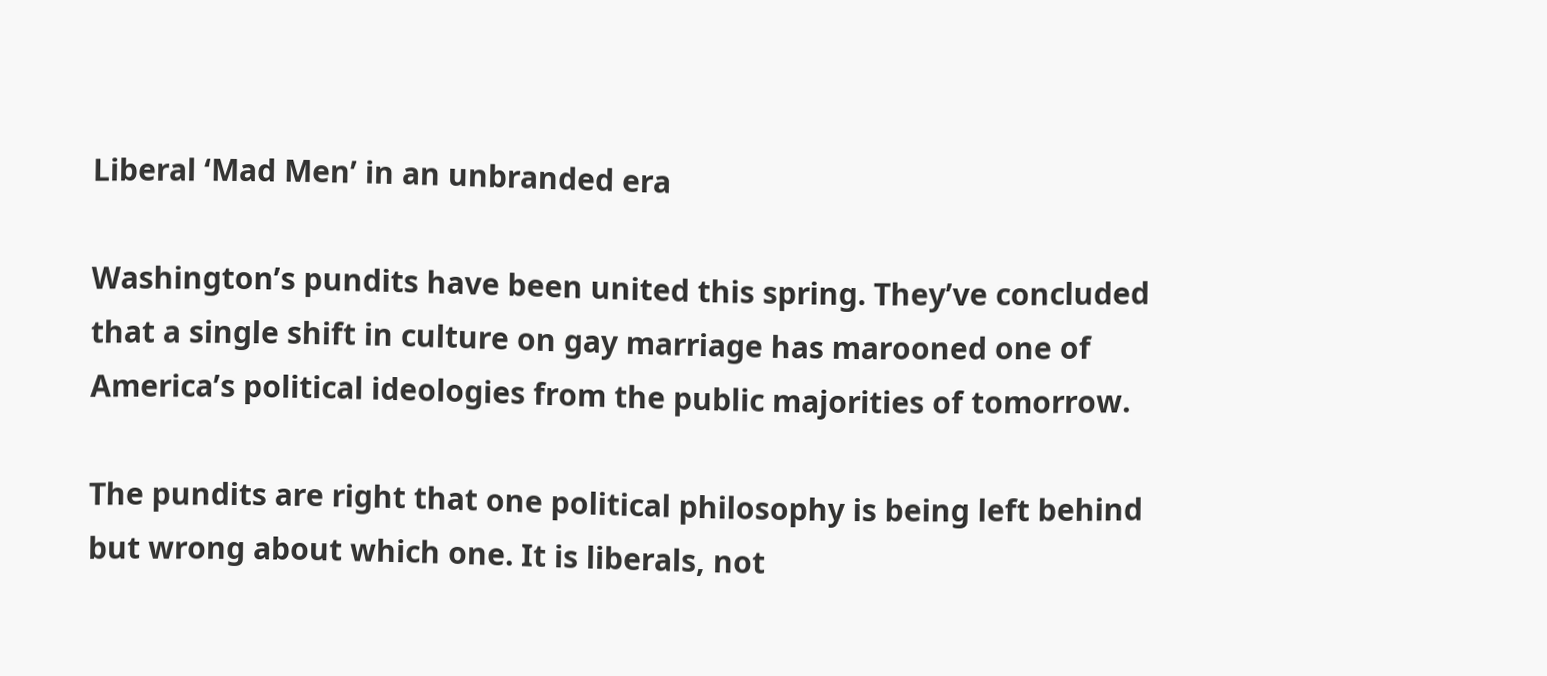Liberal ‘Mad Men’ in an unbranded era

Washington’s pundits have been united this spring. They’ve concluded that a single shift in culture on gay marriage has marooned one of America’s political ideologies from the public majorities of tomorrow.

The pundits are right that one political philosophy is being left behind but wrong about which one. It is liberals, not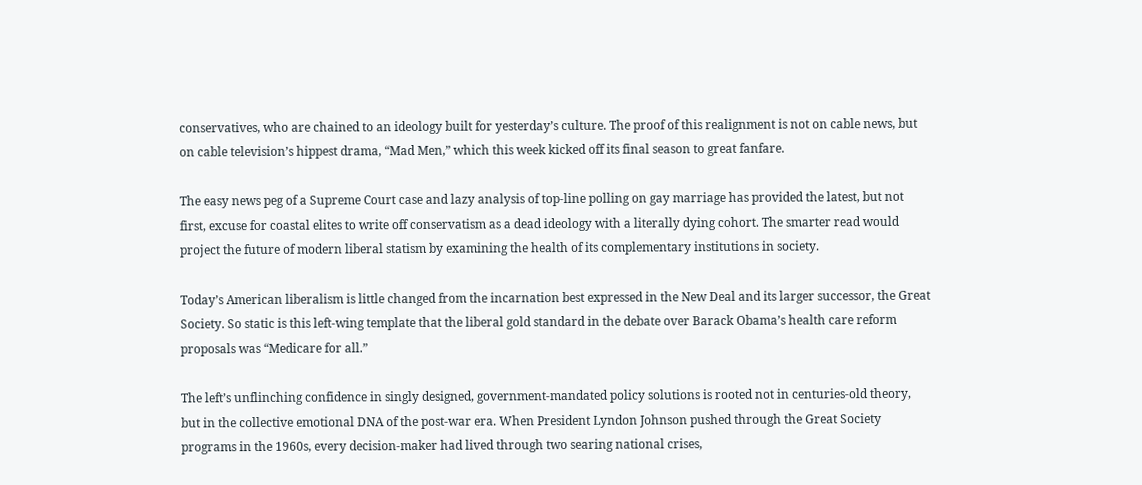conservatives, who are chained to an ideology built for yesterday’s culture. The proof of this realignment is not on cable news, but on cable television’s hippest drama, “Mad Men,” which this week kicked off its final season to great fanfare.

The easy news peg of a Supreme Court case and lazy analysis of top-line polling on gay marriage has provided the latest, but not first, excuse for coastal elites to write off conservatism as a dead ideology with a literally dying cohort. The smarter read would project the future of modern liberal statism by examining the health of its complementary institutions in society.

Today’s American liberalism is little changed from the incarnation best expressed in the New Deal and its larger successor, the Great Society. So static is this left-wing template that the liberal gold standard in the debate over Barack Obama’s health care reform proposals was “Medicare for all.”

The left’s unflinching confidence in singly designed, government-mandated policy solutions is rooted not in centuries-old theory, but in the collective emotional DNA of the post-war era. When President Lyndon Johnson pushed through the Great Society programs in the 1960s, every decision-maker had lived through two searing national crises,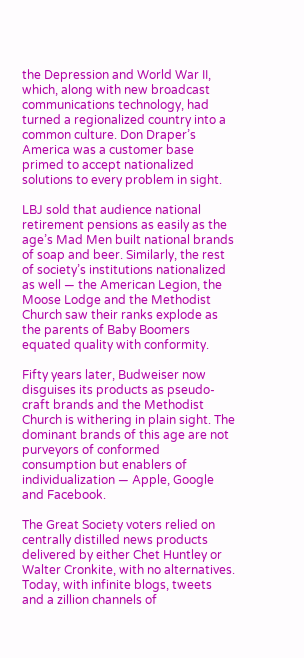the Depression and World War II, which, along with new broadcast communications technology, had turned a regionalized country into a common culture. Don Draper’s America was a customer base primed to accept nationalized solutions to every problem in sight.

LBJ sold that audience national retirement pensions as easily as the age’s Mad Men built national brands of soap and beer. Similarly, the rest of society’s institutions nationalized as well — the American Legion, the Moose Lodge and the Methodist Church saw their ranks explode as the parents of Baby Boomers equated quality with conformity.

Fifty years later, Budweiser now disguises its products as pseudo-craft brands and the Methodist Church is withering in plain sight. The dominant brands of this age are not purveyors of conformed consumption but enablers of individualization — Apple, Google and Facebook.

The Great Society voters relied on centrally distilled news products delivered by either Chet Huntley or Walter Cronkite, with no alternatives. Today, with infinite blogs, tweets and a zillion channels of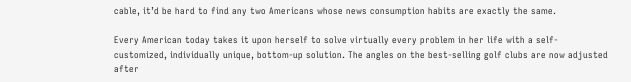cable, it’d be hard to find any two Americans whose news consumption habits are exactly the same.

Every American today takes it upon herself to solve virtually every problem in her life with a self-customized, individually unique, bottom-up solution. The angles on the best-selling golf clubs are now adjusted after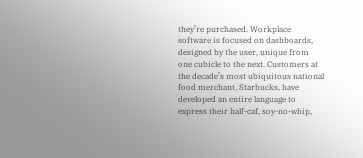they’re purchased. Workplace software is focused on dashboards, designed by the user, unique from one cubicle to the next. Customers at the decade’s most ubiquitous national food merchant, Starbucks, have developed an entire language to express their half-caf, soy-no-whip,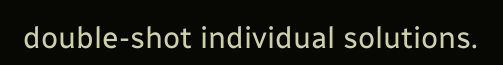double-shot individual solutions.